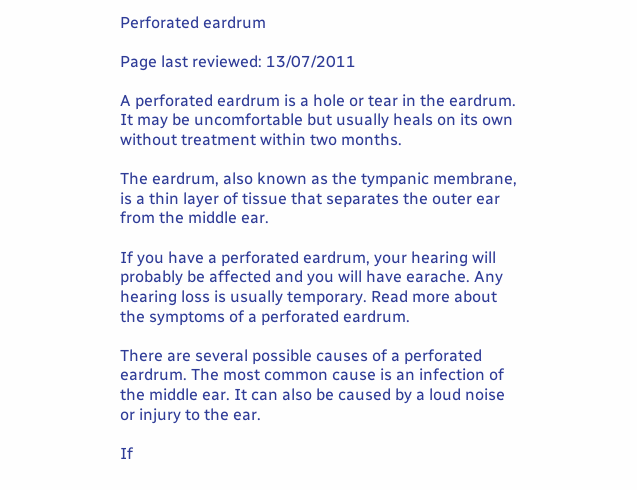Perforated eardrum

Page last reviewed: 13/07/2011

A perforated eardrum is a hole or tear in the eardrum. It may be uncomfortable but usually heals on its own without treatment within two months.

The eardrum, also known as the tympanic membrane, is a thin layer of tissue that separates the outer ear from the middle ear.

If you have a perforated eardrum, your hearing will probably be affected and you will have earache. Any hearing loss is usually temporary. Read more about the symptoms of a perforated eardrum.

There are several possible causes of a perforated eardrum. The most common cause is an infection of the middle ear. It can also be caused by a loud noise or injury to the ear.

If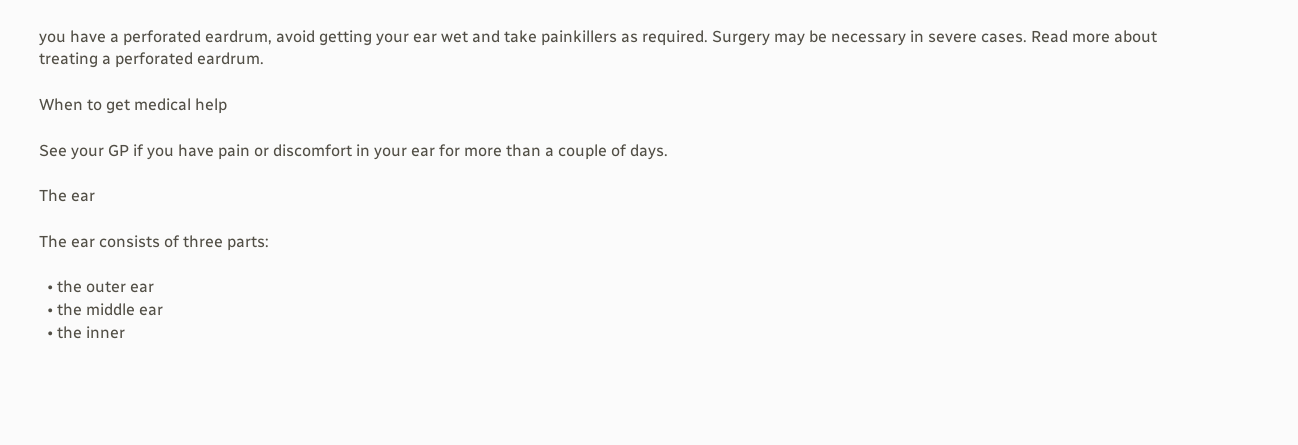you have a perforated eardrum, avoid getting your ear wet and take painkillers as required. Surgery may be necessary in severe cases. Read more about treating a perforated eardrum.

When to get medical help

See your GP if you have pain or discomfort in your ear for more than a couple of days.

The ear

The ear consists of three parts:

  • the outer ear
  • the middle ear
  • the inner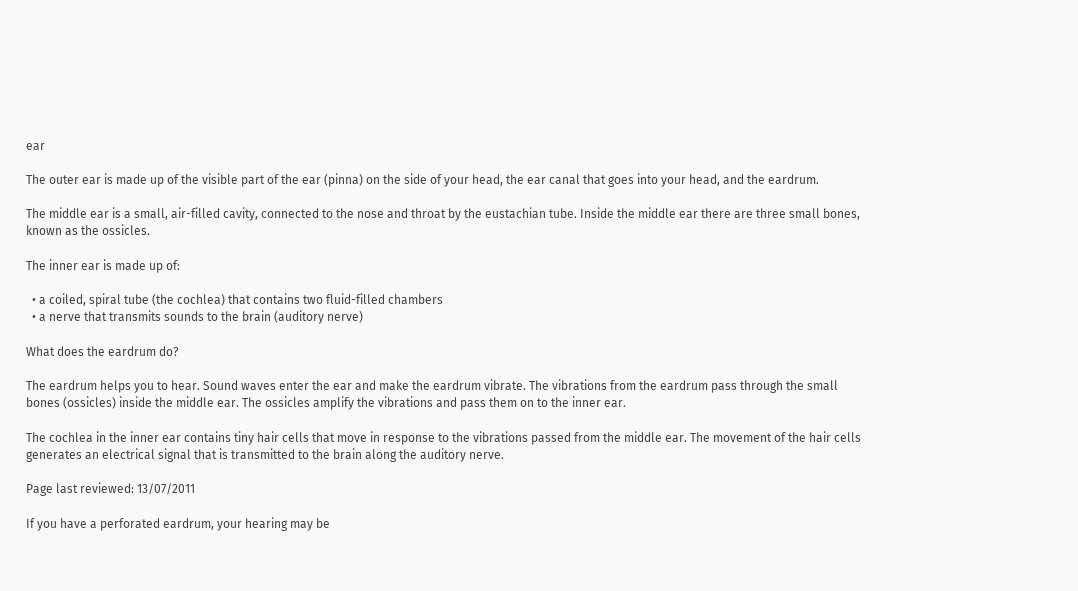ear

The outer ear is made up of the visible part of the ear (pinna) on the side of your head, the ear canal that goes into your head, and the eardrum.

The middle ear is a small, air-filled cavity, connected to the nose and throat by the eustachian tube. Inside the middle ear there are three small bones, known as the ossicles.

The inner ear is made up of:

  • a coiled, spiral tube (the cochlea) that contains two fluid-filled chambers
  • a nerve that transmits sounds to the brain (auditory nerve)

What does the eardrum do?

The eardrum helps you to hear. Sound waves enter the ear and make the eardrum vibrate. The vibrations from the eardrum pass through the small bones (ossicles) inside the middle ear. The ossicles amplify the vibrations and pass them on to the inner ear.

The cochlea in the inner ear contains tiny hair cells that move in response to the vibrations passed from the middle ear. The movement of the hair cells generates an electrical signal that is transmitted to the brain along the auditory nerve.

Page last reviewed: 13/07/2011

If you have a perforated eardrum, your hearing may be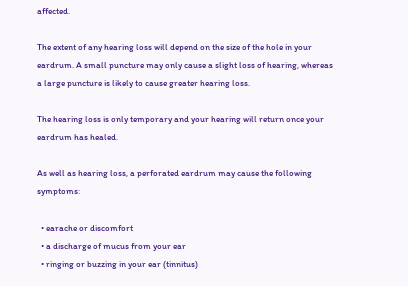affected.

The extent of any hearing loss will depend on the size of the hole in your eardrum. A small puncture may only cause a slight loss of hearing, whereas a large puncture is likely to cause greater hearing loss.

The hearing loss is only temporary and your hearing will return once your eardrum has healed.

As well as hearing loss, a perforated eardrum may cause the following symptoms:

  • earache or discomfort
  • a discharge of mucus from your ear
  • ringing or buzzing in your ear (tinnitus)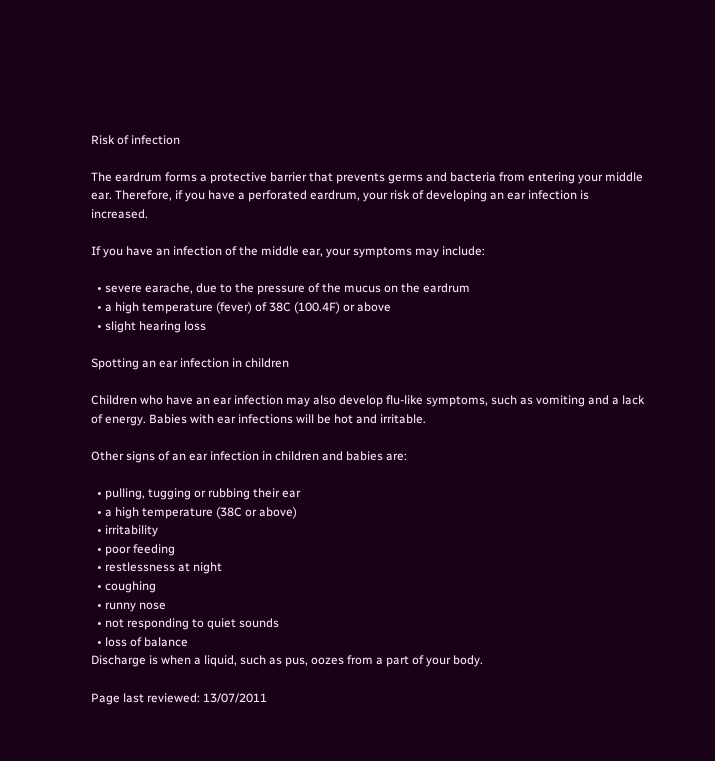Risk of infection

The eardrum forms a protective barrier that prevents germs and bacteria from entering your middle ear. Therefore, if you have a perforated eardrum, your risk of developing an ear infection is increased.

If you have an infection of the middle ear, your symptoms may include:

  • severe earache, due to the pressure of the mucus on the eardrum
  • a high temperature (fever) of 38C (100.4F) or above
  • slight hearing loss

Spotting an ear infection in children

Children who have an ear infection may also develop flu-like symptoms, such as vomiting and a lack of energy. Babies with ear infections will be hot and irritable.

Other signs of an ear infection in children and babies are:

  • pulling, tugging or rubbing their ear
  • a high temperature (38C or above)
  • irritability
  • poor feeding
  • restlessness at night
  • coughing
  • runny nose
  • not responding to quiet sounds
  • loss of balance
Discharge is when a liquid, such as pus, oozes from a part of your body.

Page last reviewed: 13/07/2011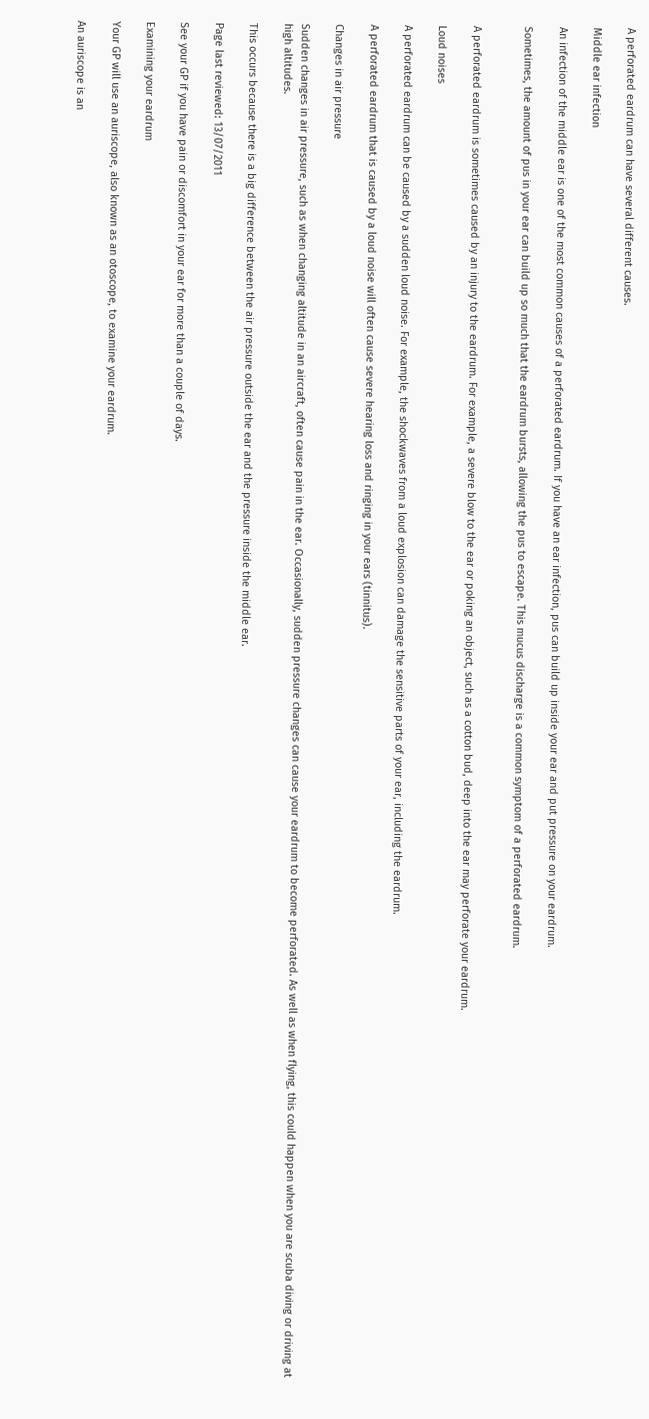A perforated eardrum can have several different causes.

Middle ear infection

An infection of the middle ear is one of the most common causes of a perforated eardrum. If you have an ear infection, pus can build up inside your ear and put pressure on your eardrum.

Sometimes, the amount of pus in your ear can build up so much that the eardrum bursts, allowing the pus to escape. This mucus discharge is a common symptom of a perforated eardrum.


A perforated eardrum is sometimes caused by an injury to the eardrum. For example, a severe blow to the ear or poking an object, such as a cotton bud, deep into the ear may perforate your eardrum.

Loud noises

A perforated eardrum can be caused by a sudden loud noise. For example, the shockwaves from a loud explosion can damage the sensitive parts of your ear, including the eardrum.

A perforated eardrum that is caused by a loud noise will often cause severe hearing loss and ringing in your ears (tinnitus).

Changes in air pressure

Sudden changes in air pressure, such as when changing altitude in an aircraft, often cause pain in the ear. Occasionally, sudden pressure changes can cause your eardrum to become perforated. As well as when flying, this could happen when you are scuba diving or driving at high altitudes.

This occurs because there is a big difference between the air pressure outside the ear and the pressure inside the middle ear.

Page last reviewed: 13/07/2011

See your GP if you have pain or discomfort in your ear for more than a couple of days.

Examining your eardrum

Your GP will use an auriscope, also known as an otoscope, to examine your eardrum.

An auriscope is an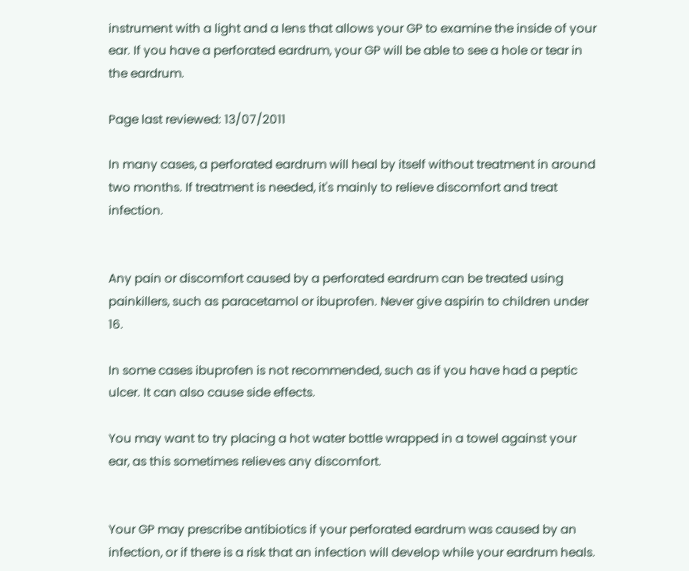instrument with a light and a lens that allows your GP to examine the inside of your ear. If you have a perforated eardrum, your GP will be able to see a hole or tear in the eardrum.

Page last reviewed: 13/07/2011

In many cases, a perforated eardrum will heal by itself without treatment in around two months. If treatment is needed, it's mainly to relieve discomfort and treat infection.


Any pain or discomfort caused by a perforated eardrum can be treated using painkillers, such as paracetamol or ibuprofen. Never give aspirin to children under 16.

In some cases ibuprofen is not recommended, such as if you have had a peptic ulcer. It can also cause side effects.

You may want to try placing a hot water bottle wrapped in a towel against your ear, as this sometimes relieves any discomfort.


Your GP may prescribe antibiotics if your perforated eardrum was caused by an infection, or if there is a risk that an infection will develop while your eardrum heals.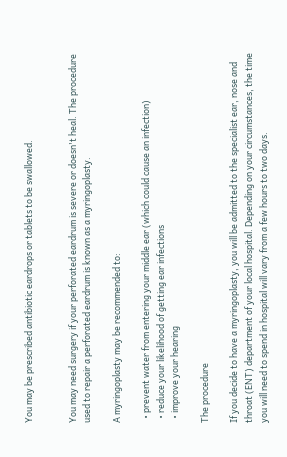You may be prescribed antibiotic eardrops or tablets to be swallowed.


You may need surgery if your perforated eardrum is severe or doesn't heal. The procedure used to repair a perforated eardrum is known as a myringoplasty.

A myringoplasty may be recommended to:

  • prevent water from entering your middle ear (which could cause an infection)
  • reduce your likelihood of getting ear infections
  • improve your hearing

The procedure

If you decide to have a myringoplasty, you will be admitted to the specialist ear, nose and throat (ENT) department of your local hospital. Depending on your circumstances, the time you will need to spend in hospital will vary from a few hours to two days.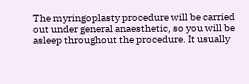The myringoplasty procedure will be carried out under general anaesthetic, so you will be asleep throughout the procedure. It usually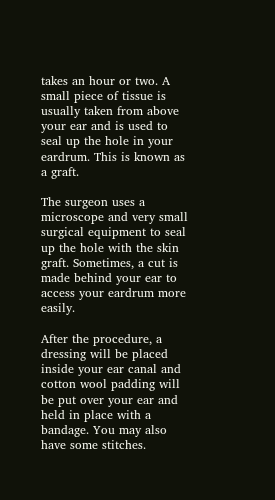takes an hour or two. A small piece of tissue is usually taken from above your ear and is used to seal up the hole in your eardrum. This is known as a graft.

The surgeon uses a microscope and very small surgical equipment to seal up the hole with the skin graft. Sometimes, a cut is made behind your ear to access your eardrum more easily.

After the procedure, a dressing will be placed inside your ear canal and cotton wool padding will be put over your ear and held in place with a bandage. You may also have some stitches.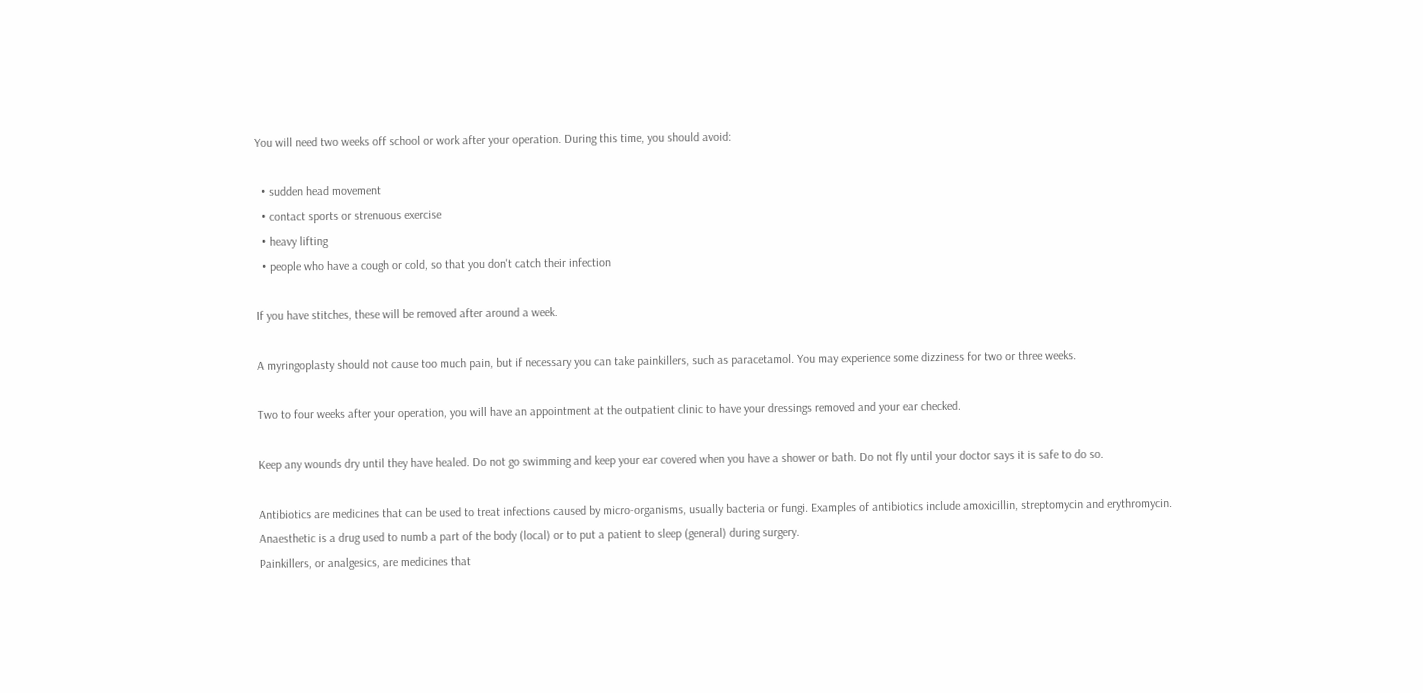You will need two weeks off school or work after your operation. During this time, you should avoid:

  • sudden head movement
  • contact sports or strenuous exercise
  • heavy lifting
  • people who have a cough or cold, so that you don't catch their infection

If you have stitches, these will be removed after around a week.

A myringoplasty should not cause too much pain, but if necessary you can take painkillers, such as paracetamol. You may experience some dizziness for two or three weeks.

Two to four weeks after your operation, you will have an appointment at the outpatient clinic to have your dressings removed and your ear checked.

Keep any wounds dry until they have healed. Do not go swimming and keep your ear covered when you have a shower or bath. Do not fly until your doctor says it is safe to do so.

Antibiotics are medicines that can be used to treat infections caused by micro-organisms, usually bacteria or fungi. Examples of antibiotics include amoxicillin, streptomycin and erythromycin.
Anaesthetic is a drug used to numb a part of the body (local) or to put a patient to sleep (general) during surgery.
Painkillers, or analgesics, are medicines that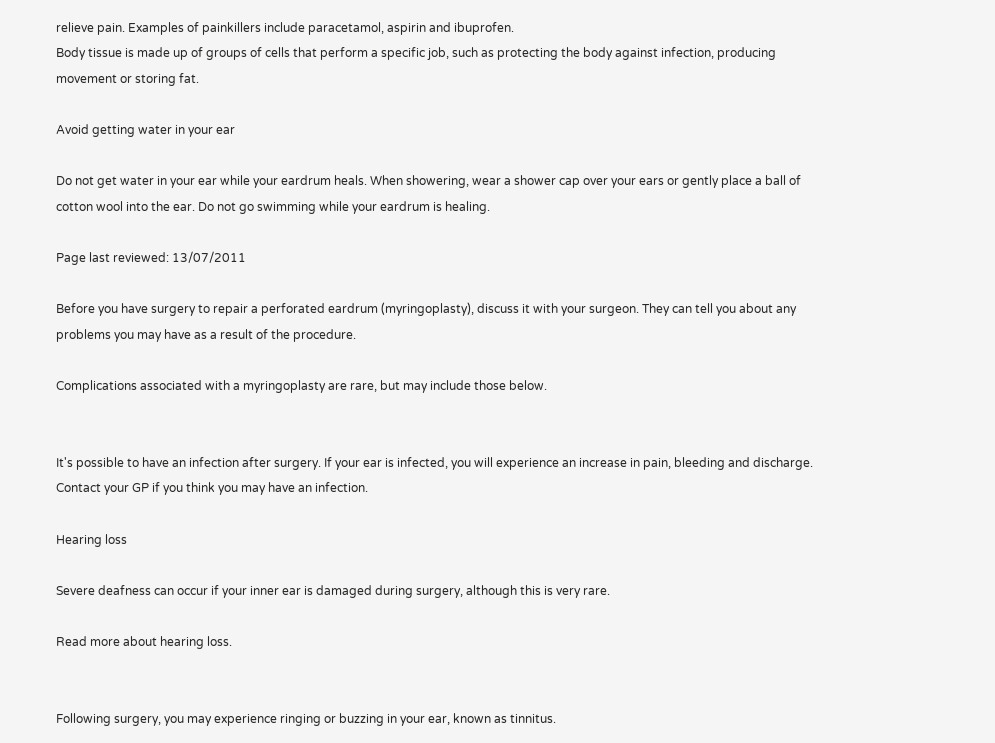relieve pain. Examples of painkillers include paracetamol, aspirin and ibuprofen.
Body tissue is made up of groups of cells that perform a specific job, such as protecting the body against infection, producing movement or storing fat.

Avoid getting water in your ear

Do not get water in your ear while your eardrum heals. When showering, wear a shower cap over your ears or gently place a ball of cotton wool into the ear. Do not go swimming while your eardrum is healing.

Page last reviewed: 13/07/2011

Before you have surgery to repair a perforated eardrum (myringoplasty), discuss it with your surgeon. They can tell you about any problems you may have as a result of the procedure.

Complications associated with a myringoplasty are rare, but may include those below.


It's possible to have an infection after surgery. If your ear is infected, you will experience an increase in pain, bleeding and discharge. Contact your GP if you think you may have an infection.

Hearing loss

Severe deafness can occur if your inner ear is damaged during surgery, although this is very rare.

Read more about hearing loss.


Following surgery, you may experience ringing or buzzing in your ear, known as tinnitus.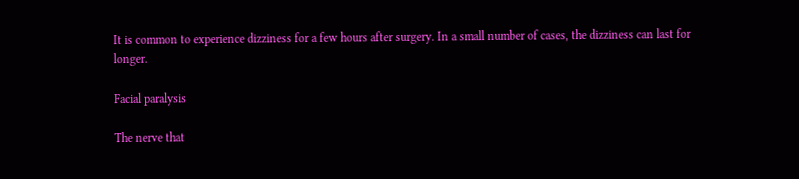It is common to experience dizziness for a few hours after surgery. In a small number of cases, the dizziness can last for longer.

Facial paralysis

The nerve that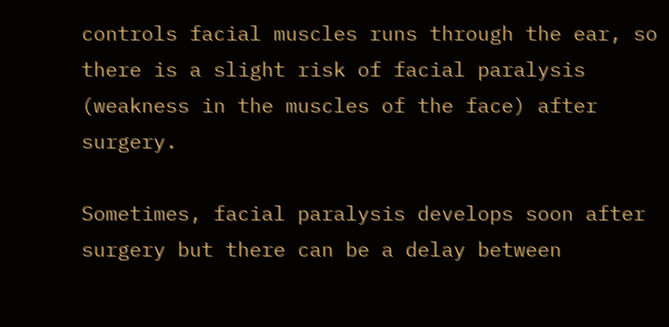controls facial muscles runs through the ear, so there is a slight risk of facial paralysis (weakness in the muscles of the face) after surgery.

Sometimes, facial paralysis develops soon after surgery but there can be a delay between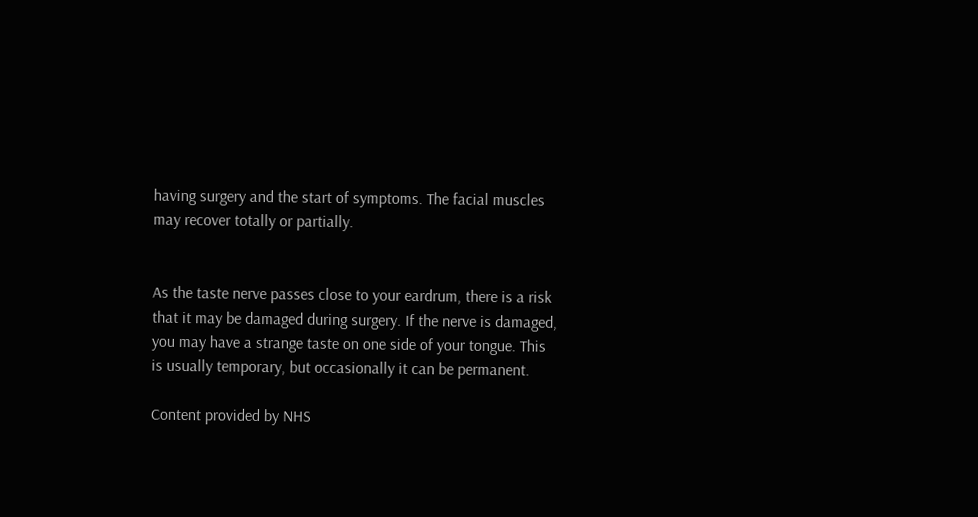having surgery and the start of symptoms. The facial muscles may recover totally or partially.


As the taste nerve passes close to your eardrum, there is a risk that it may be damaged during surgery. If the nerve is damaged, you may have a strange taste on one side of your tongue. This is usually temporary, but occasionally it can be permanent.

Content provided by NHS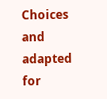Choices and adapted for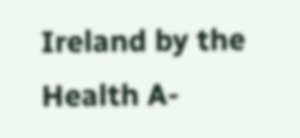Ireland by the Health A-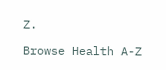Z.

Browse Health A-Z